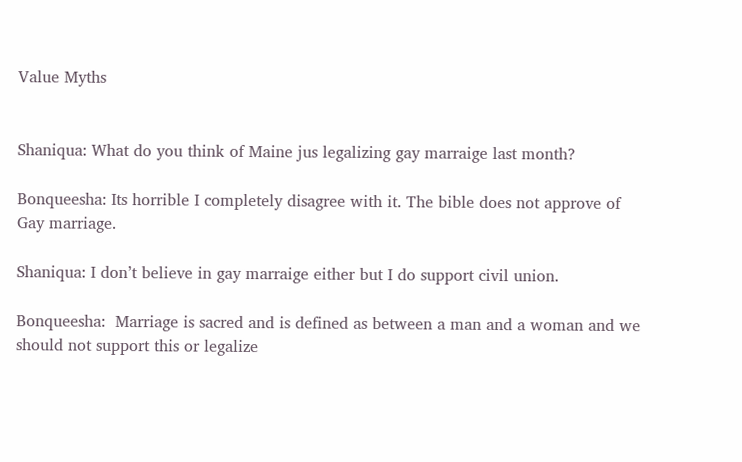Value Myths


Shaniqua: What do you think of Maine jus legalizing gay marraige last month?

Bonqueesha: Its horrible I completely disagree with it. The bible does not approve of Gay marriage.

Shaniqua: I don’t believe in gay marraige either but I do support civil union.

Bonqueesha:  Marriage is sacred and is defined as between a man and a woman and we should not support this or legalize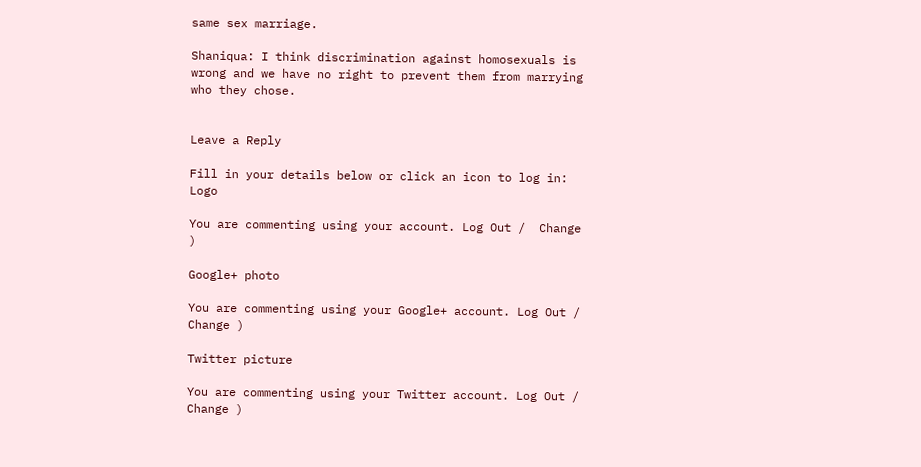same sex marriage.

Shaniqua: I think discrimination against homosexuals is wrong and we have no right to prevent them from marrying who they chose.


Leave a Reply

Fill in your details below or click an icon to log in: Logo

You are commenting using your account. Log Out /  Change )

Google+ photo

You are commenting using your Google+ account. Log Out /  Change )

Twitter picture

You are commenting using your Twitter account. Log Out /  Change )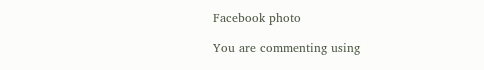Facebook photo

You are commenting using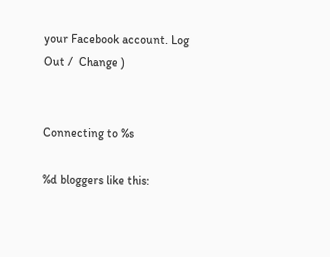your Facebook account. Log Out /  Change )


Connecting to %s

%d bloggers like this: